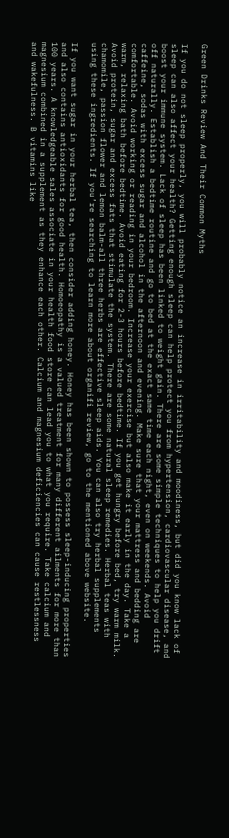Green Drinks Review And Their Common Myths

If you do not sleep properly, you will probably notice an increase in irritability and moodiness, but did you know lack of sleep can also affect your health? Getting enough sleep can help protect you from hypertension, cardiovascular disease, and boost your immune system. Lack of sleep has been linked to weight gain. There are some simple techniques to help you drift off naturally. Establish a bedtime routine and go to bed at the exact same time each night, even on weekends. Avoid caffeine, sodas with excess sugar and alcohol in the afternoon and evening. Make sure that your mattress and bedding are comfortable. Avoid working or reading in your bedroom. Increase your exercise but also make it early in the day. Take a warm, relaxing bath before bedtime. Avoid eating for 2-3 hours before bedtime. If you get hungry before bed, try warm milk. Avoid protein, sugar and excess fats that stimulate the system. There are some natural sleep remedies. Herbal teas with chamomile, passion flower and lemon balm-all three herbs are effective sleep aids. You can also try herbal supplements using these ingredients. If you’re searching to learn more about organifi review, go to the mentioned above website.

If you want sugar in your herbal tea, then consider adding honey. Honey has been shown to possess sleep-inducing properties and also contains antioxidants for good health. Homoeopathy is a valued treatment for many different ailments for more than 100 years. A knowledgeable sales associate in your health food store can lead you to what you require. Take calcium and magnesium combined in a supplement as they enhance each other. Calcium and magnesium deficiencies can cause restlessness and wakefulness. B vitamins like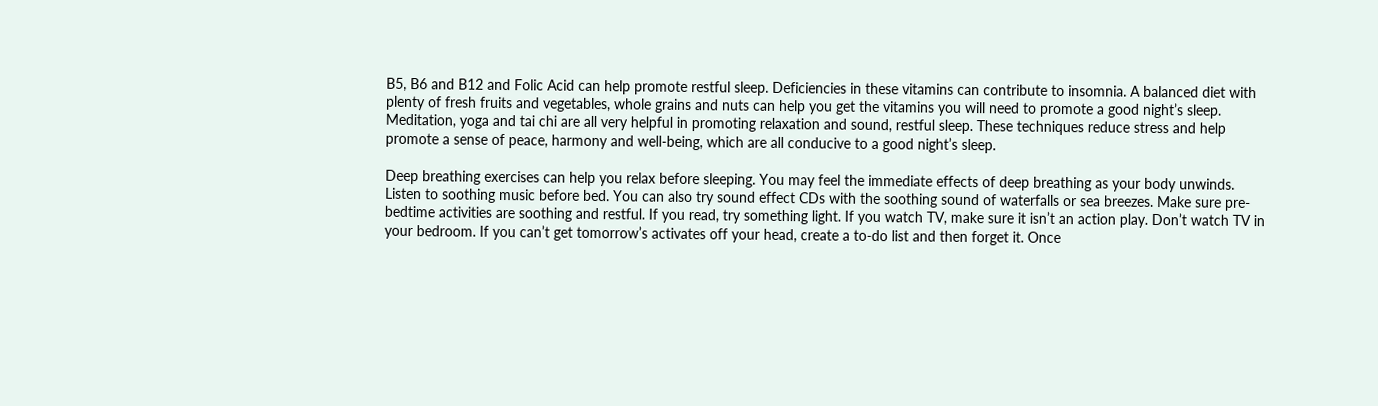B5, B6 and B12 and Folic Acid can help promote restful sleep. Deficiencies in these vitamins can contribute to insomnia. A balanced diet with plenty of fresh fruits and vegetables, whole grains and nuts can help you get the vitamins you will need to promote a good night’s sleep. Meditation, yoga and tai chi are all very helpful in promoting relaxation and sound, restful sleep. These techniques reduce stress and help promote a sense of peace, harmony and well-being, which are all conducive to a good night’s sleep.

Deep breathing exercises can help you relax before sleeping. You may feel the immediate effects of deep breathing as your body unwinds. Listen to soothing music before bed. You can also try sound effect CDs with the soothing sound of waterfalls or sea breezes. Make sure pre-bedtime activities are soothing and restful. If you read, try something light. If you watch TV, make sure it isn’t an action play. Don’t watch TV in your bedroom. If you can’t get tomorrow’s activates off your head, create a to-do list and then forget it. Once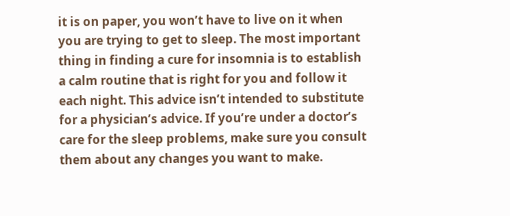it is on paper, you won’t have to live on it when you are trying to get to sleep. The most important thing in finding a cure for insomnia is to establish a calm routine that is right for you and follow it each night. This advice isn’t intended to substitute for a physician’s advice. If you’re under a doctor’s care for the sleep problems, make sure you consult them about any changes you want to make.